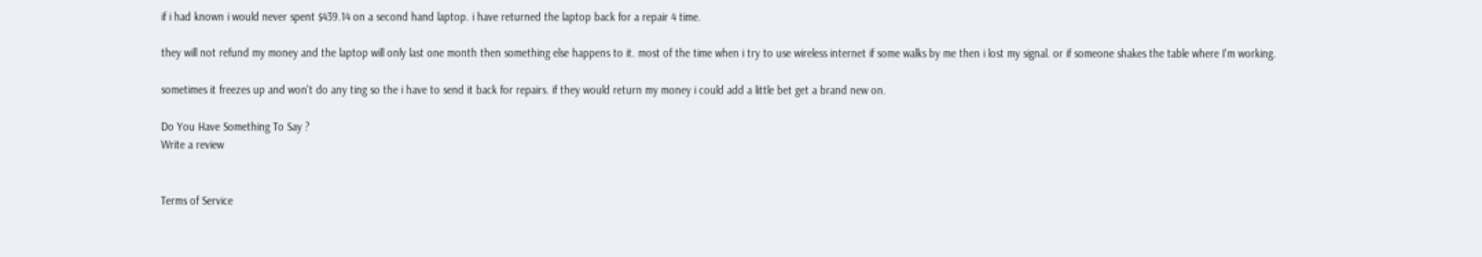if i had known i would never spent $439.14 on a second hand laptop. i have returned the laptop back for a repair 4 time.

they will not refund my money and the laptop will only last one month then something else happens to it. most of the time when i try to use wireless internet if some walks by me then i lost my signal. or if someone shakes the table where I'm working.

sometimes it freezes up and won't do any ting so the i have to send it back for repairs. if they would return my money i could add a little bet get a brand new on.

Do You Have Something To Say ?
Write a review


Terms of Service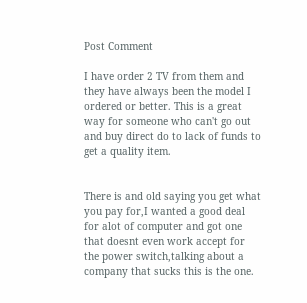Post Comment

I have order 2 TV from them and they have always been the model I ordered or better. This is a great way for someone who can't go out and buy direct do to lack of funds to get a quality item.


There is and old saying you get what you pay for,I wanted a good deal for alot of computer and got one that doesnt even work accept for the power switch,talking about a company that sucks this is the one.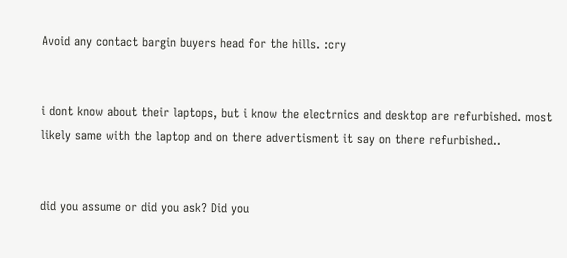Avoid any contact bargin buyers head for the hills. :cry


i dont know about their laptops, but i know the electrnics and desktop are refurbished. most likely same with the laptop and on there advertisment it say on there refurbished..


did you assume or did you ask? Did you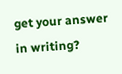get your answer in writing?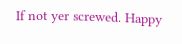If not yer screwed. Happy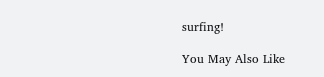surfing!

You May Also Like